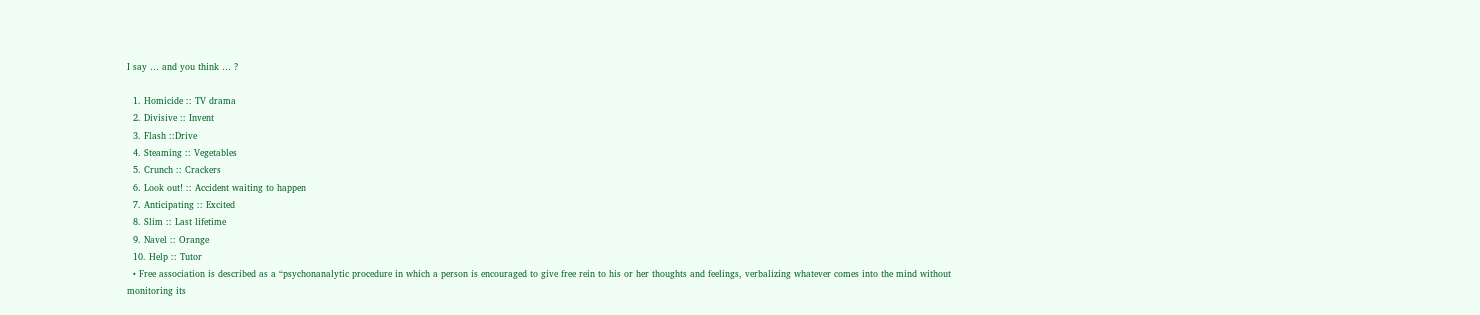I say … and you think … ?

  1. Homicide :: TV drama
  2. Divisive :: Invent
  3. Flash ::Drive
  4. Steaming :: Vegetables
  5. Crunch :: Crackers
  6. Look out! :: Accident waiting to happen
  7. Anticipating :: Excited
  8. Slim :: Last lifetime
  9. Navel :: Orange
  10. Help :: Tutor
  • Free association is described as a “psychonanalytic procedure in which a person is encouraged to give free rein to his or her thoughts and feelings, verbalizing whatever comes into the mind without monitoring its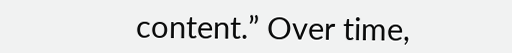content.” Over time,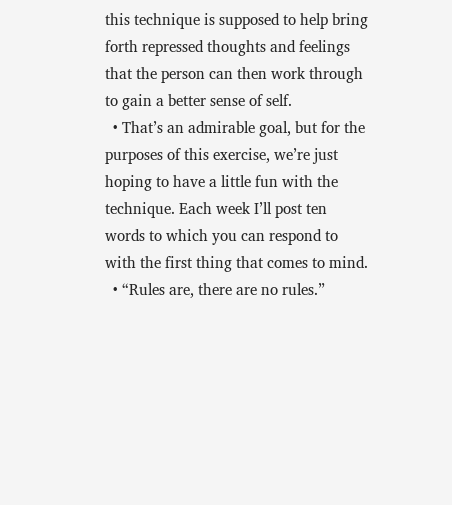this technique is supposed to help bring forth repressed thoughts and feelings that the person can then work through to gain a better sense of self.
  • That’s an admirable goal, but for the purposes of this exercise, we’re just hoping to have a little fun with the technique. Each week I’ll post ten words to which you can respond to with the first thing that comes to mind.
  • “Rules are, there are no rules.”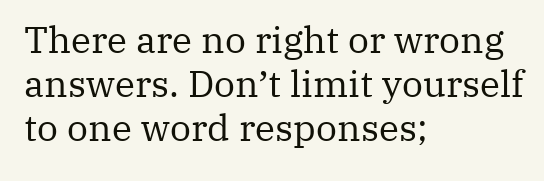There are no right or wrong answers. Don’t limit yourself to one word responses;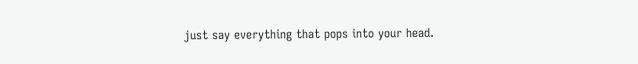just say everything that pops into your head.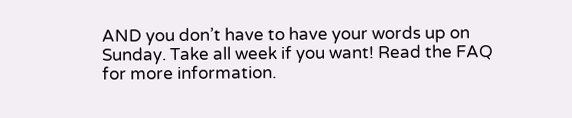AND you don’t have to have your words up on Sunday. Take all week if you want! Read the FAQ for more information.